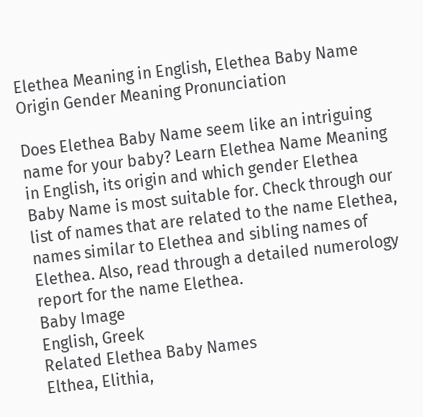Elethea Meaning in English, Elethea Baby Name Origin Gender Meaning Pronunciation

Does Elethea Baby Name seem like an intriguing name for your baby? Learn Elethea Name Meaning in English, its origin and which gender Elethea Baby Name is most suitable for. Check through our list of names that are related to the name Elethea, names similar to Elethea and sibling names of Elethea. Also, read through a detailed numerology report for the name Elethea.
Baby Image
English, Greek
Related Elethea Baby Names
Elthea, Elithia,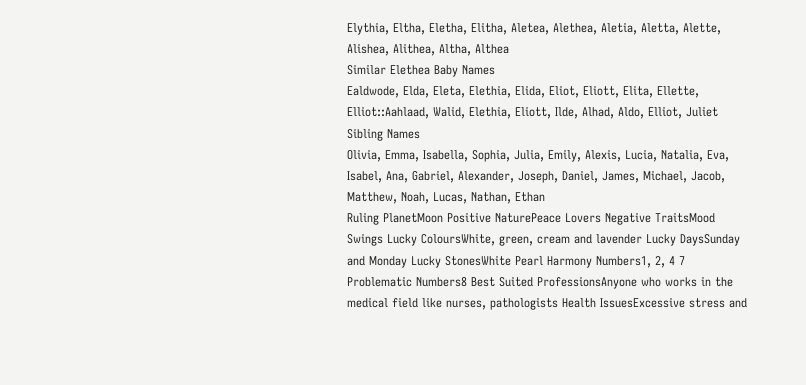Elythia, Eltha, Eletha, Elitha, Aletea, Alethea, Aletia, Aletta, Alette, Alishea, Alithea, Altha, Althea
Similar Elethea Baby Names
Ealdwode, Elda, Eleta, Elethia, Elida, Eliot, Eliott, Elita, Ellette, Elliot::Aahlaad, Walid, Elethia, Eliott, Ilde, Alhad, Aldo, Elliot, Juliet
Sibling Names
Olivia, Emma, Isabella, Sophia, Julia, Emily, Alexis, Lucia, Natalia, Eva, Isabel, Ana, Gabriel, Alexander, Joseph, Daniel, James, Michael, Jacob, Matthew, Noah, Lucas, Nathan, Ethan
Ruling PlanetMoon Positive NaturePeace Lovers Negative TraitsMood Swings Lucky ColoursWhite, green, cream and lavender Lucky DaysSunday and Monday Lucky StonesWhite Pearl Harmony Numbers1, 2, 4 7 Problematic Numbers8 Best Suited ProfessionsAnyone who works in the medical field like nurses, pathologists Health IssuesExcessive stress and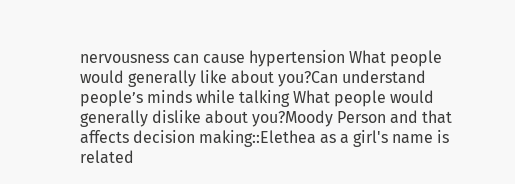nervousness can cause hypertension What people would generally like about you?Can understand people’s minds while talking What people would generally dislike about you?Moody Person and that affects decision making::Elethea as a girl's name is related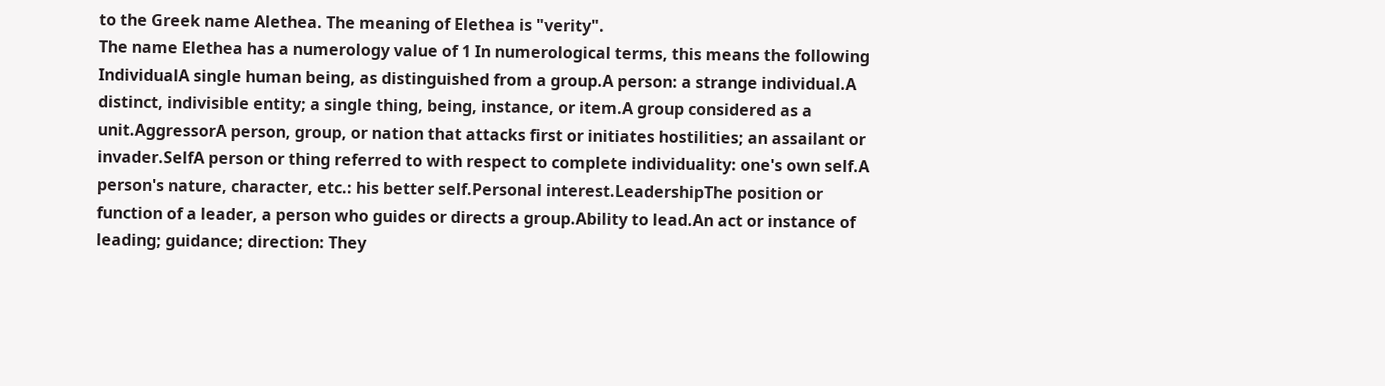to the Greek name Alethea. The meaning of Elethea is "verity".
The name Elethea has a numerology value of 1 In numerological terms, this means the following IndividualA single human being, as distinguished from a group.A person: a strange individual.A distinct, indivisible entity; a single thing, being, instance, or item.A group considered as a unit.AggressorA person, group, or nation that attacks first or initiates hostilities; an assailant or invader.SelfA person or thing referred to with respect to complete individuality: one's own self.A person's nature, character, etc.: his better self.Personal interest.LeadershipThe position or function of a leader, a person who guides or directs a group.Ability to lead.An act or instance of leading; guidance; direction: They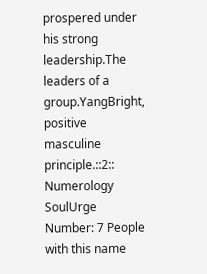prospered under his strong leadership.The leaders of a group.YangBright, positive masculine principle.::2:: Numerology SoulUrge Number: 7 People with this name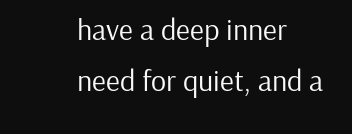have a deep inner need for quiet, and a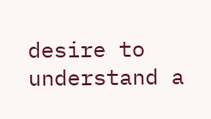desire to understand a